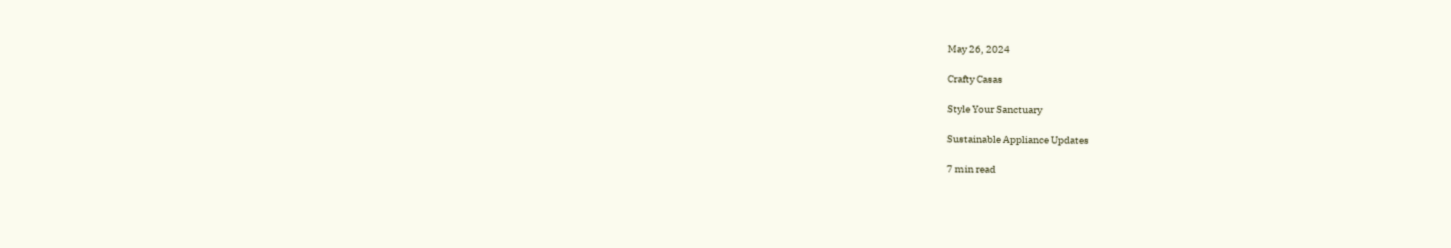May 26, 2024

Crafty Casas

Style Your Sanctuary

Sustainable Appliance Updates

7 min read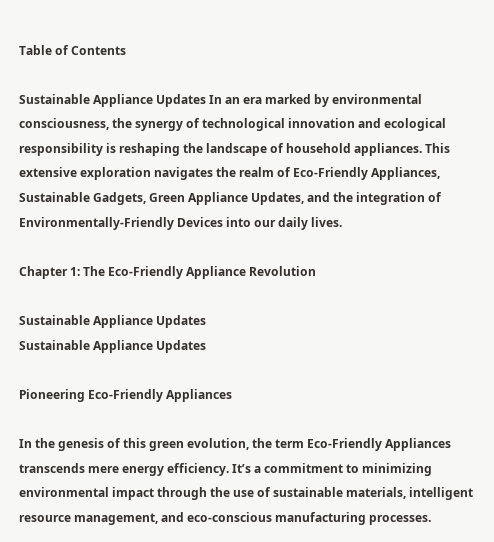Table of Contents

Sustainable Appliance Updates In an era marked by environmental consciousness, the synergy of technological innovation and ecological responsibility is reshaping the landscape of household appliances. This extensive exploration navigates the realm of Eco-Friendly Appliances, Sustainable Gadgets, Green Appliance Updates, and the integration of Environmentally-Friendly Devices into our daily lives.

Chapter 1: The Eco-Friendly Appliance Revolution

Sustainable Appliance Updates
Sustainable Appliance Updates

Pioneering Eco-Friendly Appliances

In the genesis of this green evolution, the term Eco-Friendly Appliances transcends mere energy efficiency. It’s a commitment to minimizing environmental impact through the use of sustainable materials, intelligent resource management, and eco-conscious manufacturing processes.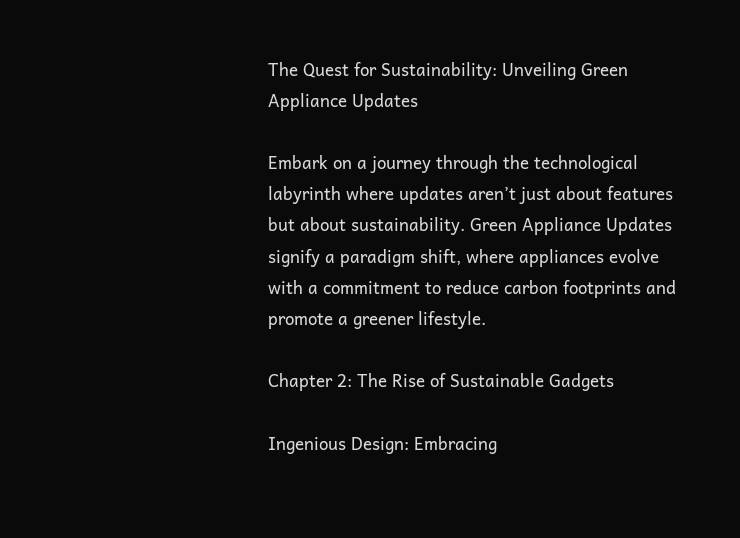The Quest for Sustainability: Unveiling Green Appliance Updates

Embark on a journey through the technological labyrinth where updates aren’t just about features but about sustainability. Green Appliance Updates signify a paradigm shift, where appliances evolve with a commitment to reduce carbon footprints and promote a greener lifestyle.

Chapter 2: The Rise of Sustainable Gadgets

Ingenious Design: Embracing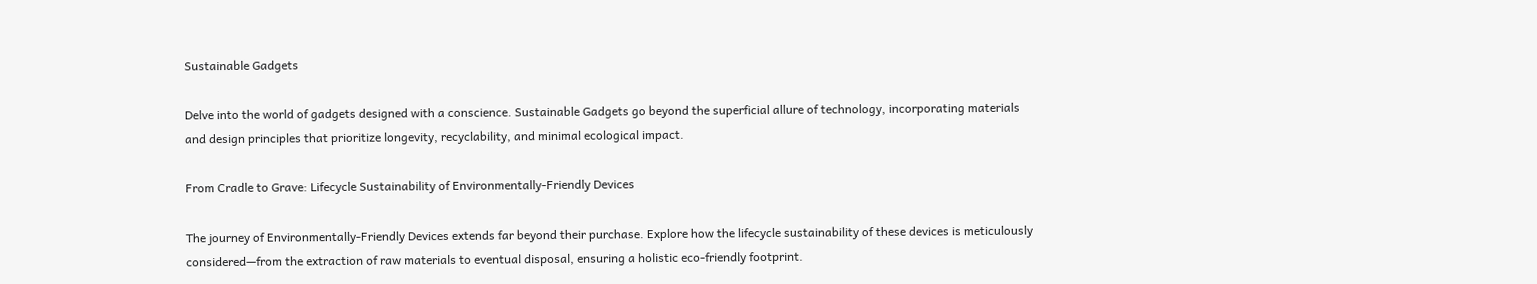Sustainable Gadgets

Delve into the world of gadgets designed with a conscience. Sustainable Gadgets go beyond the superficial allure of technology, incorporating materials and design principles that prioritize longevity, recyclability, and minimal ecological impact.

From Cradle to Grave: Lifecycle Sustainability of Environmentally-Friendly Devices

The journey of Environmentally-Friendly Devices extends far beyond their purchase. Explore how the lifecycle sustainability of these devices is meticulously considered—from the extraction of raw materials to eventual disposal, ensuring a holistic eco-friendly footprint.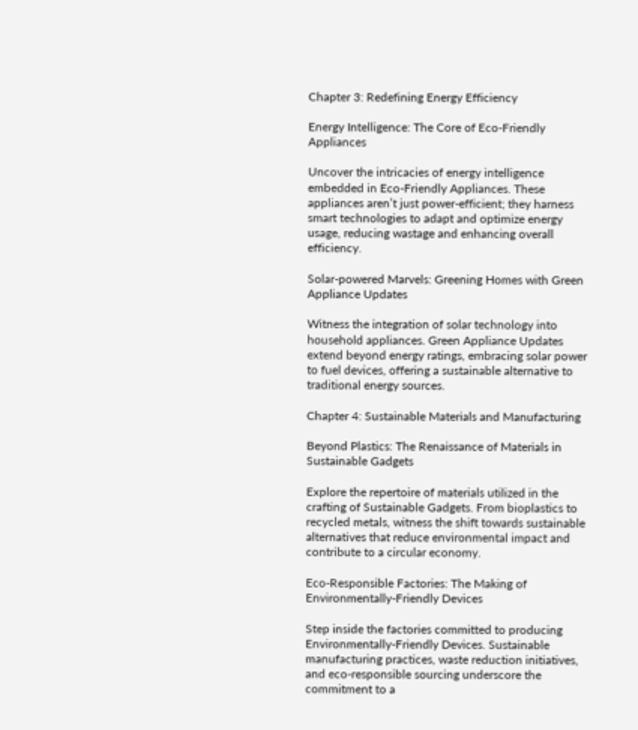Chapter 3: Redefining Energy Efficiency

Energy Intelligence: The Core of Eco-Friendly Appliances

Uncover the intricacies of energy intelligence embedded in Eco-Friendly Appliances. These appliances aren’t just power-efficient; they harness smart technologies to adapt and optimize energy usage, reducing wastage and enhancing overall efficiency.

Solar-powered Marvels: Greening Homes with Green Appliance Updates

Witness the integration of solar technology into household appliances. Green Appliance Updates extend beyond energy ratings, embracing solar power to fuel devices, offering a sustainable alternative to traditional energy sources.

Chapter 4: Sustainable Materials and Manufacturing

Beyond Plastics: The Renaissance of Materials in Sustainable Gadgets

Explore the repertoire of materials utilized in the crafting of Sustainable Gadgets. From bioplastics to recycled metals, witness the shift towards sustainable alternatives that reduce environmental impact and contribute to a circular economy.

Eco-Responsible Factories: The Making of Environmentally-Friendly Devices

Step inside the factories committed to producing Environmentally-Friendly Devices. Sustainable manufacturing practices, waste reduction initiatives, and eco-responsible sourcing underscore the commitment to a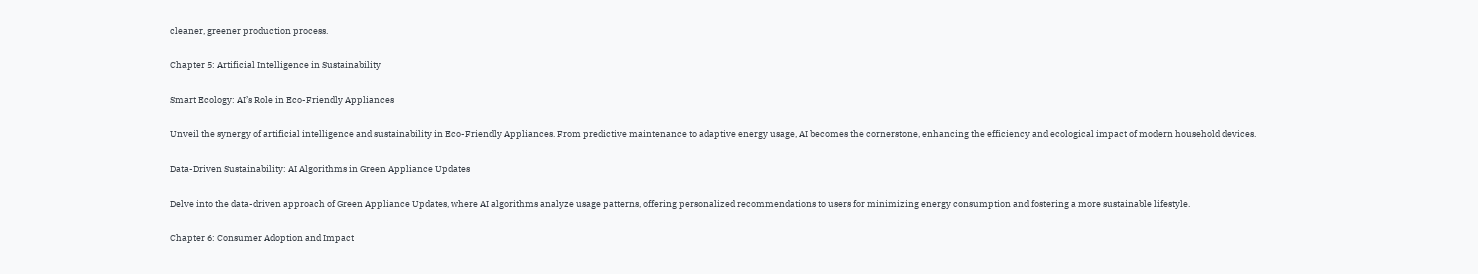cleaner, greener production process.

Chapter 5: Artificial Intelligence in Sustainability

Smart Ecology: AI’s Role in Eco-Friendly Appliances

Unveil the synergy of artificial intelligence and sustainability in Eco-Friendly Appliances. From predictive maintenance to adaptive energy usage, AI becomes the cornerstone, enhancing the efficiency and ecological impact of modern household devices.

Data-Driven Sustainability: AI Algorithms in Green Appliance Updates

Delve into the data-driven approach of Green Appliance Updates, where AI algorithms analyze usage patterns, offering personalized recommendations to users for minimizing energy consumption and fostering a more sustainable lifestyle.

Chapter 6: Consumer Adoption and Impact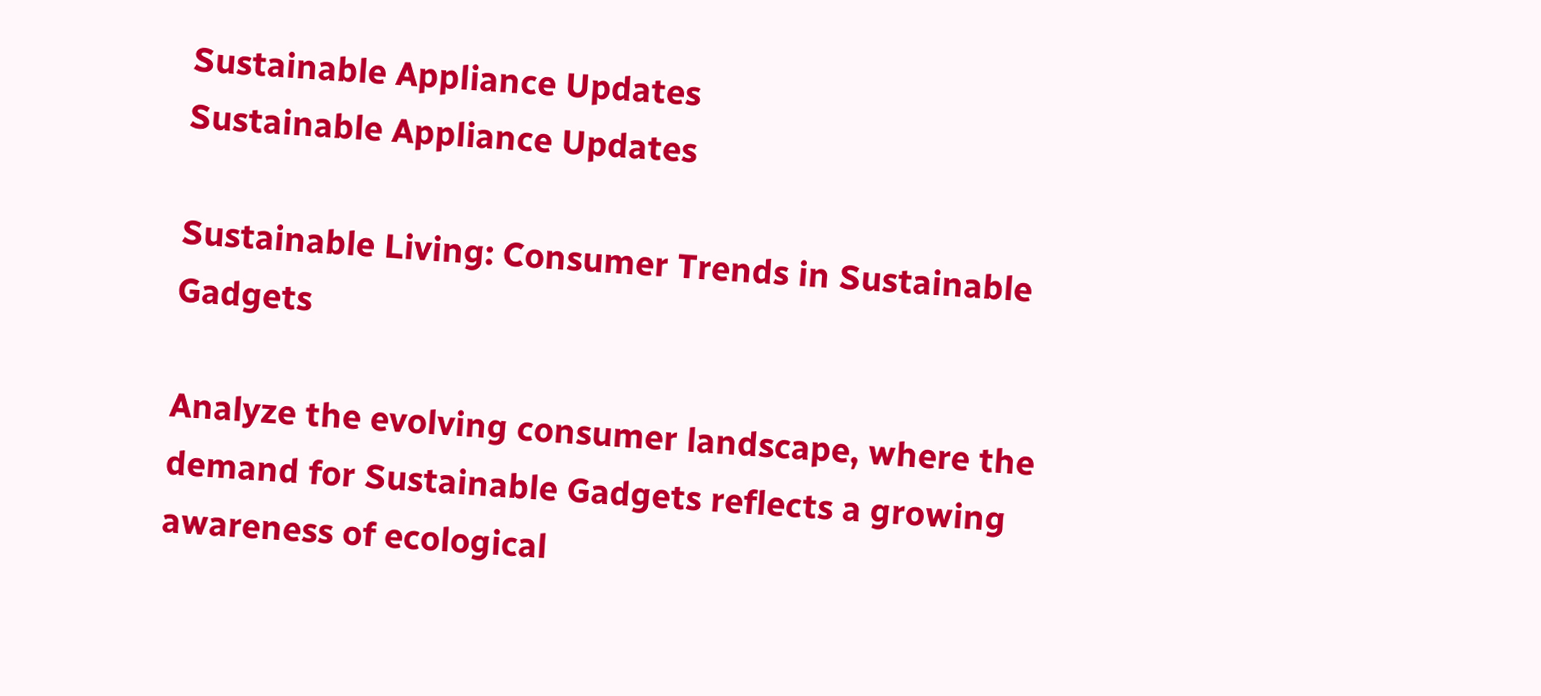Sustainable Appliance Updates
Sustainable Appliance Updates

Sustainable Living: Consumer Trends in Sustainable Gadgets

Analyze the evolving consumer landscape, where the demand for Sustainable Gadgets reflects a growing awareness of ecological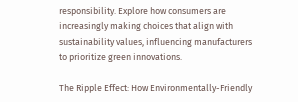responsibility. Explore how consumers are increasingly making choices that align with sustainability values, influencing manufacturers to prioritize green innovations.

The Ripple Effect: How Environmentally-Friendly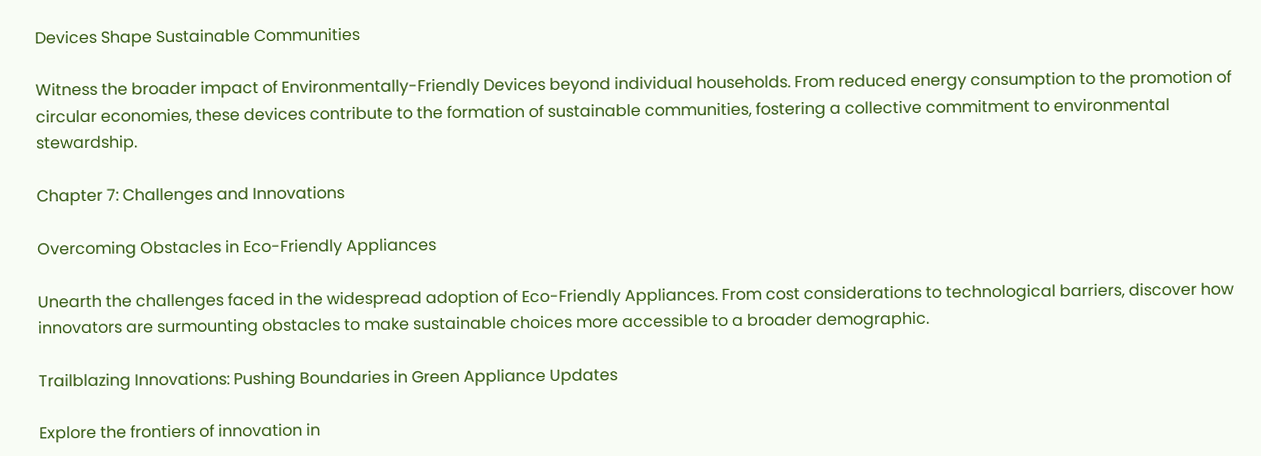Devices Shape Sustainable Communities

Witness the broader impact of Environmentally-Friendly Devices beyond individual households. From reduced energy consumption to the promotion of circular economies, these devices contribute to the formation of sustainable communities, fostering a collective commitment to environmental stewardship.

Chapter 7: Challenges and Innovations

Overcoming Obstacles in Eco-Friendly Appliances

Unearth the challenges faced in the widespread adoption of Eco-Friendly Appliances. From cost considerations to technological barriers, discover how innovators are surmounting obstacles to make sustainable choices more accessible to a broader demographic.

Trailblazing Innovations: Pushing Boundaries in Green Appliance Updates

Explore the frontiers of innovation in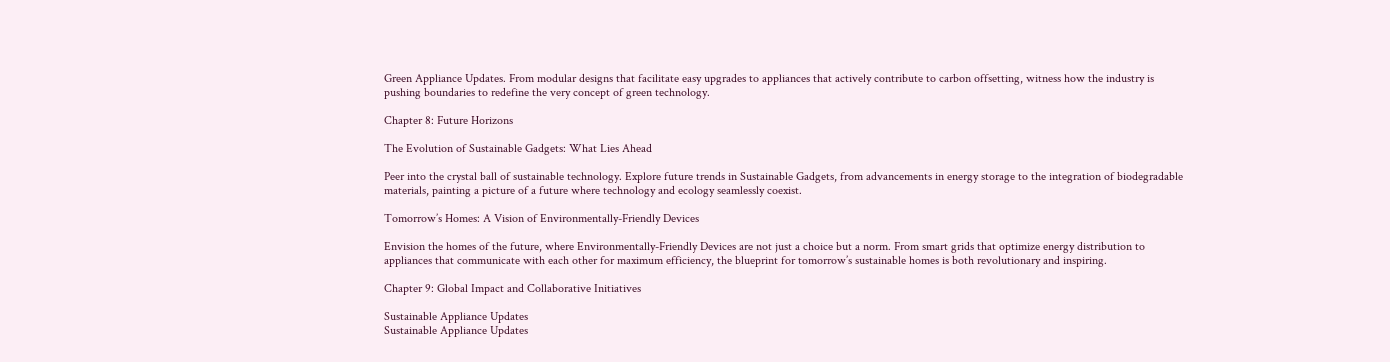Green Appliance Updates. From modular designs that facilitate easy upgrades to appliances that actively contribute to carbon offsetting, witness how the industry is pushing boundaries to redefine the very concept of green technology.

Chapter 8: Future Horizons

The Evolution of Sustainable Gadgets: What Lies Ahead

Peer into the crystal ball of sustainable technology. Explore future trends in Sustainable Gadgets, from advancements in energy storage to the integration of biodegradable materials, painting a picture of a future where technology and ecology seamlessly coexist.

Tomorrow’s Homes: A Vision of Environmentally-Friendly Devices

Envision the homes of the future, where Environmentally-Friendly Devices are not just a choice but a norm. From smart grids that optimize energy distribution to appliances that communicate with each other for maximum efficiency, the blueprint for tomorrow’s sustainable homes is both revolutionary and inspiring.

Chapter 9: Global Impact and Collaborative Initiatives

Sustainable Appliance Updates
Sustainable Appliance Updates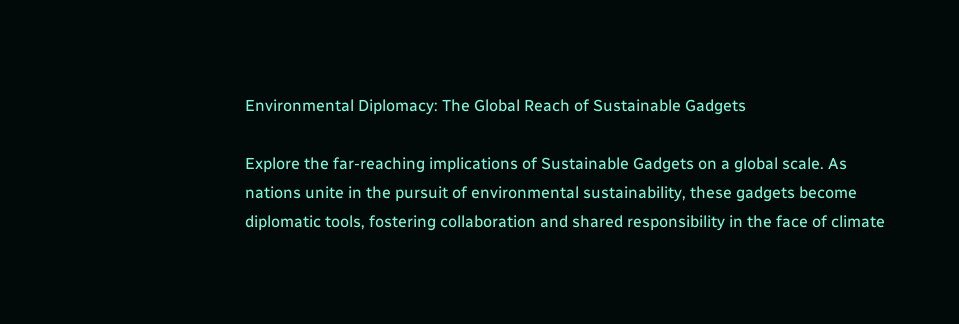Environmental Diplomacy: The Global Reach of Sustainable Gadgets

Explore the far-reaching implications of Sustainable Gadgets on a global scale. As nations unite in the pursuit of environmental sustainability, these gadgets become diplomatic tools, fostering collaboration and shared responsibility in the face of climate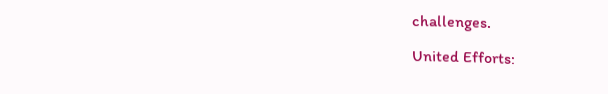challenges.

United Efforts: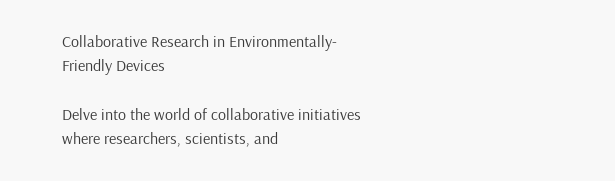Collaborative Research in Environmentally-Friendly Devices

Delve into the world of collaborative initiatives where researchers, scientists, and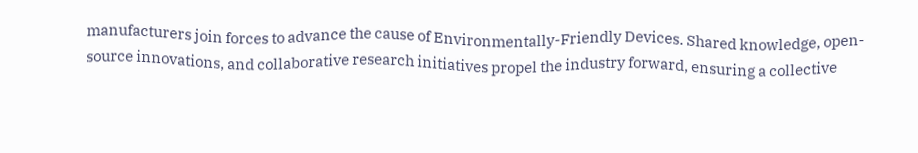manufacturers join forces to advance the cause of Environmentally-Friendly Devices. Shared knowledge, open-source innovations, and collaborative research initiatives propel the industry forward, ensuring a collective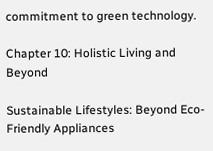commitment to green technology.

Chapter 10: Holistic Living and Beyond

Sustainable Lifestyles: Beyond Eco-Friendly Appliances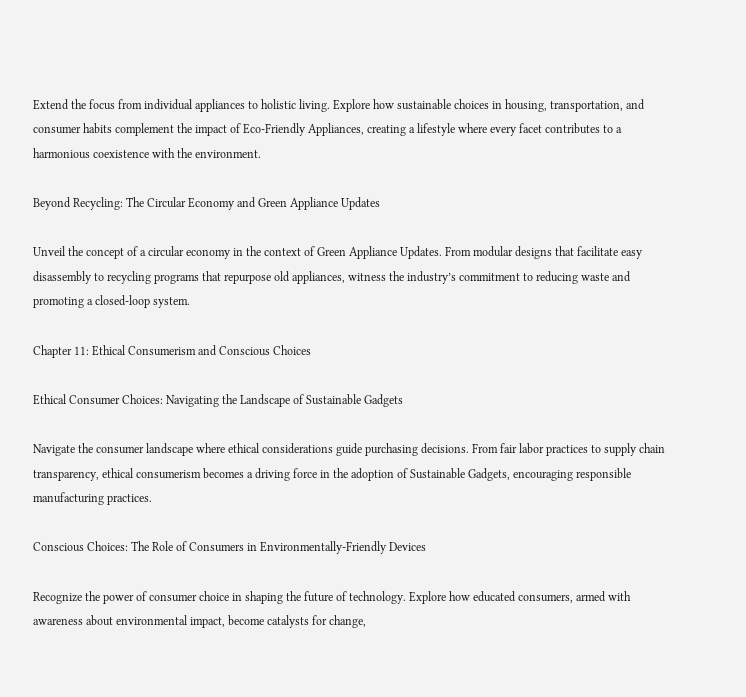Extend the focus from individual appliances to holistic living. Explore how sustainable choices in housing, transportation, and consumer habits complement the impact of Eco-Friendly Appliances, creating a lifestyle where every facet contributes to a harmonious coexistence with the environment.

Beyond Recycling: The Circular Economy and Green Appliance Updates

Unveil the concept of a circular economy in the context of Green Appliance Updates. From modular designs that facilitate easy disassembly to recycling programs that repurpose old appliances, witness the industry’s commitment to reducing waste and promoting a closed-loop system.

Chapter 11: Ethical Consumerism and Conscious Choices

Ethical Consumer Choices: Navigating the Landscape of Sustainable Gadgets

Navigate the consumer landscape where ethical considerations guide purchasing decisions. From fair labor practices to supply chain transparency, ethical consumerism becomes a driving force in the adoption of Sustainable Gadgets, encouraging responsible manufacturing practices.

Conscious Choices: The Role of Consumers in Environmentally-Friendly Devices

Recognize the power of consumer choice in shaping the future of technology. Explore how educated consumers, armed with awareness about environmental impact, become catalysts for change,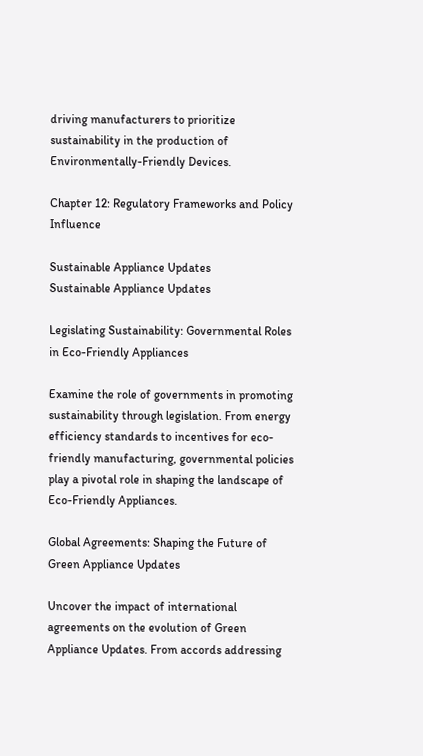driving manufacturers to prioritize sustainability in the production of Environmentally-Friendly Devices.

Chapter 12: Regulatory Frameworks and Policy Influence

Sustainable Appliance Updates
Sustainable Appliance Updates

Legislating Sustainability: Governmental Roles in Eco-Friendly Appliances

Examine the role of governments in promoting sustainability through legislation. From energy efficiency standards to incentives for eco-friendly manufacturing, governmental policies play a pivotal role in shaping the landscape of Eco-Friendly Appliances.

Global Agreements: Shaping the Future of Green Appliance Updates

Uncover the impact of international agreements on the evolution of Green Appliance Updates. From accords addressing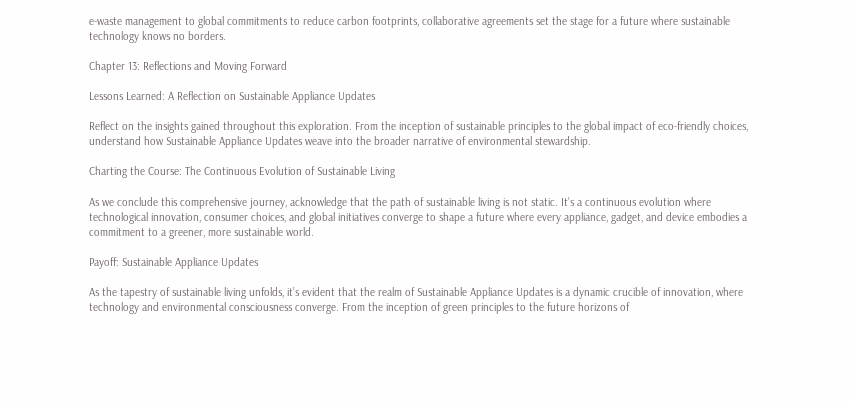e-waste management to global commitments to reduce carbon footprints, collaborative agreements set the stage for a future where sustainable technology knows no borders.

Chapter 13: Reflections and Moving Forward

Lessons Learned: A Reflection on Sustainable Appliance Updates

Reflect on the insights gained throughout this exploration. From the inception of sustainable principles to the global impact of eco-friendly choices, understand how Sustainable Appliance Updates weave into the broader narrative of environmental stewardship.

Charting the Course: The Continuous Evolution of Sustainable Living

As we conclude this comprehensive journey, acknowledge that the path of sustainable living is not static. It’s a continuous evolution where technological innovation, consumer choices, and global initiatives converge to shape a future where every appliance, gadget, and device embodies a commitment to a greener, more sustainable world.

Payoff: Sustainable Appliance Updates

As the tapestry of sustainable living unfolds, it’s evident that the realm of Sustainable Appliance Updates is a dynamic crucible of innovation, where technology and environmental consciousness converge. From the inception of green principles to the future horizons of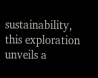sustainability, this exploration unveils a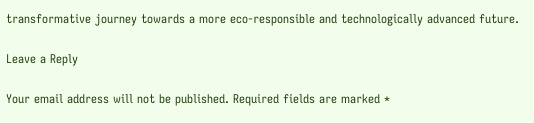transformative journey towards a more eco-responsible and technologically advanced future.

Leave a Reply

Your email address will not be published. Required fields are marked *